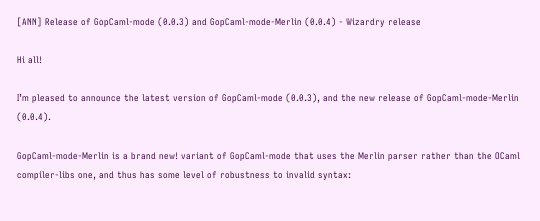[ANN] Release of GopCaml-mode (0.0.3) and GopCaml-mode-Merlin (0.0.4) - Wizardry release

Hi all!

I’m pleased to announce the latest version of GopCaml-mode (0.0.3), and the new release of GopCaml-mode-Merlin (0.0.4).

GopCaml-mode-Merlin is a brand new! variant of GopCaml-mode that uses the Merlin parser rather than the OCaml compiler-libs one, and thus has some level of robustness to invalid syntax: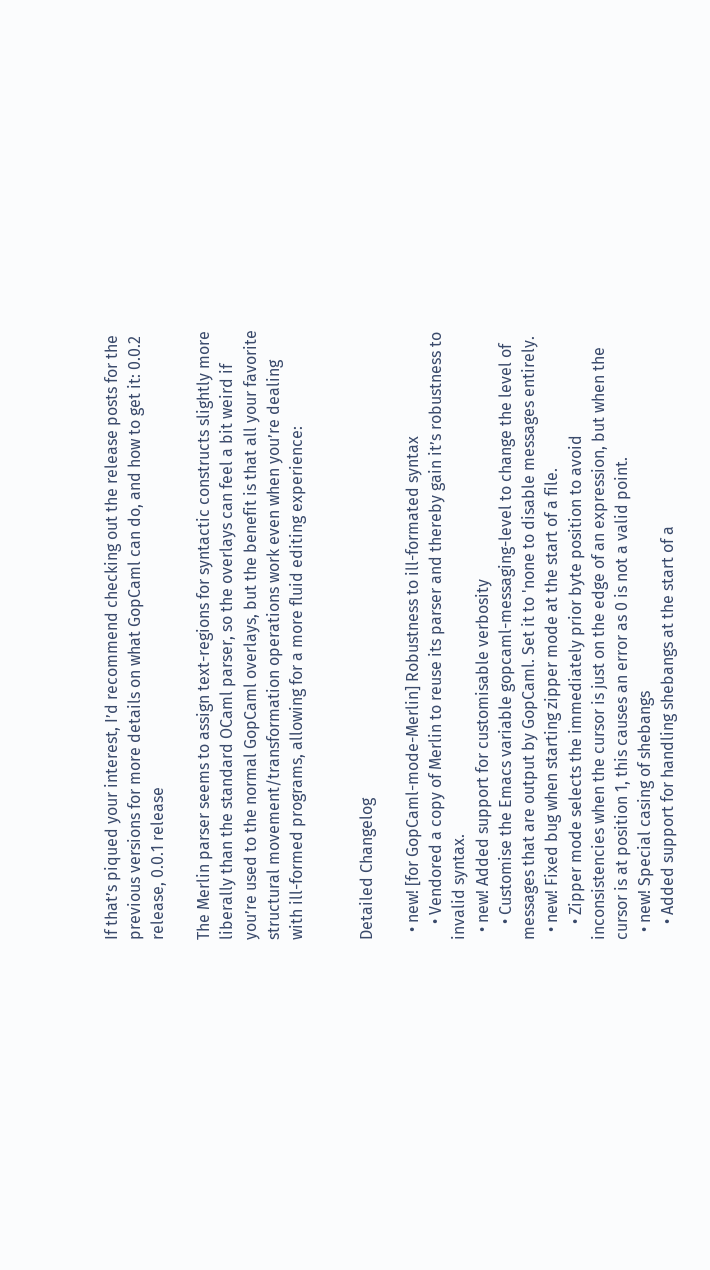If that’s piqued your interest, I’d recommend checking out the release posts for the previous versions for more details on what GopCaml can do, and how to get it: 0.0.2 release, 0.0.1 release

The Merlin parser seems to assign text-regions for syntactic constructs slightly more liberally than the standard OCaml parser, so the overlays can feel a bit weird if you’re used to the normal GopCaml overlays, but the benefit is that all your favorite structural movement/transformation operations work even when you’re dealing with ill-formed programs, allowing for a more fluid editing experience:


Detailed Changelog

  • new! [for GopCaml-mode-Merlin] Robustness to ill-formated syntax
    • Vendored a copy of Merlin to reuse its parser and thereby gain it’s robustness to invalid syntax.
  • new! Added support for customisable verbosity
    • Customise the Emacs variable gopcaml-messaging-level to change the level of messages that are output by GopCaml. Set it to 'none to disable messages entirely.
  • new! Fixed bug when starting zipper mode at the start of a file.
    • Zipper mode selects the immediately prior byte position to avoid inconsistencies when the cursor is just on the edge of an expression, but when the cursor is at position 1, this causes an error as 0 is not a valid point.
  • new! Special casing of shebangs
    • Added support for handling shebangs at the start of a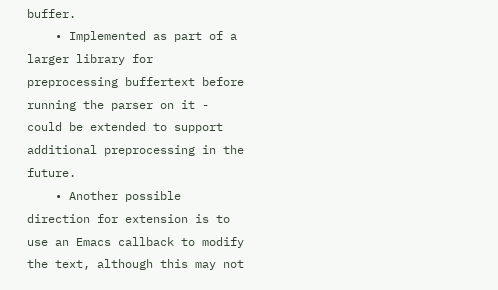buffer.
    • Implemented as part of a larger library for preprocessing buffertext before running the parser on it - could be extended to support additional preprocessing in the future.
    • Another possible direction for extension is to use an Emacs callback to modify the text, although this may not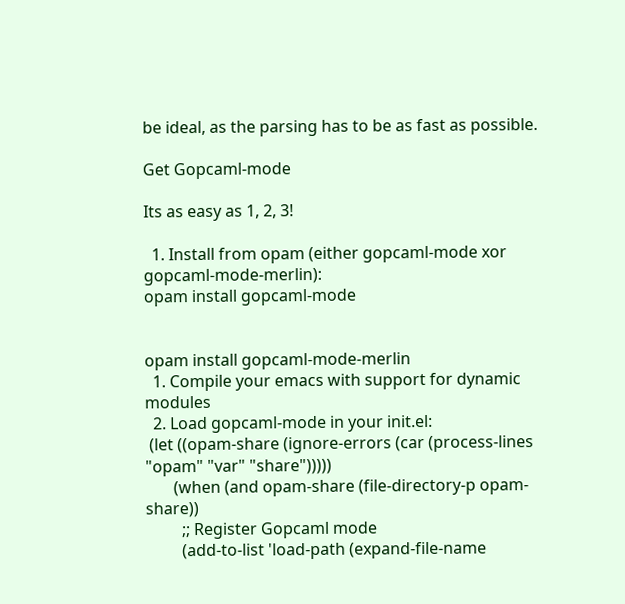be ideal, as the parsing has to be as fast as possible.

Get Gopcaml-mode

Its as easy as 1, 2, 3!

  1. Install from opam (either gopcaml-mode xor gopcaml-mode-merlin):
opam install gopcaml-mode


opam install gopcaml-mode-merlin
  1. Compile your emacs with support for dynamic modules
  2. Load gopcaml-mode in your init.el:
 (let ((opam-share (ignore-errors (car (process-lines "opam" "var" "share")))))
       (when (and opam-share (file-directory-p opam-share))
         ;; Register Gopcaml mode
         (add-to-list 'load-path (expand-file-name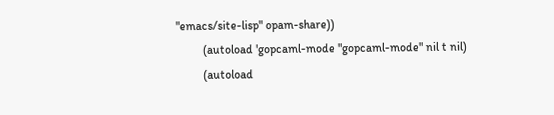"emacs/site-lisp" opam-share))
         (autoload 'gopcaml-mode "gopcaml-mode" nil t nil)
         (autoload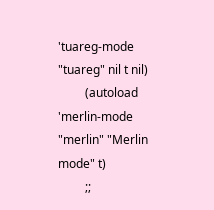'tuareg-mode "tuareg" nil t nil)
         (autoload 'merlin-mode "merlin" "Merlin mode" t)
         ;;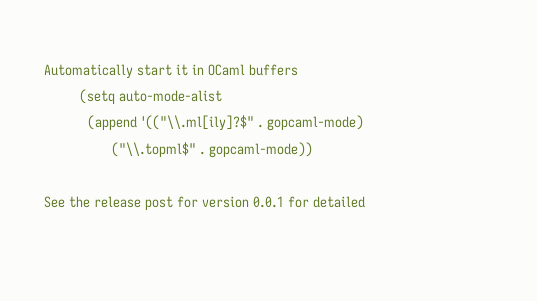Automatically start it in OCaml buffers
         (setq auto-mode-alist
           (append '(("\\.ml[ily]?$" . gopcaml-mode)
                 ("\\.topml$" . gopcaml-mode))

See the release post for version 0.0.1 for detailed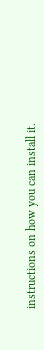instructions on how you can install it.